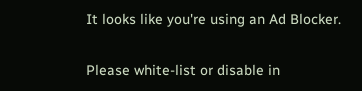It looks like you're using an Ad Blocker.

Please white-list or disable in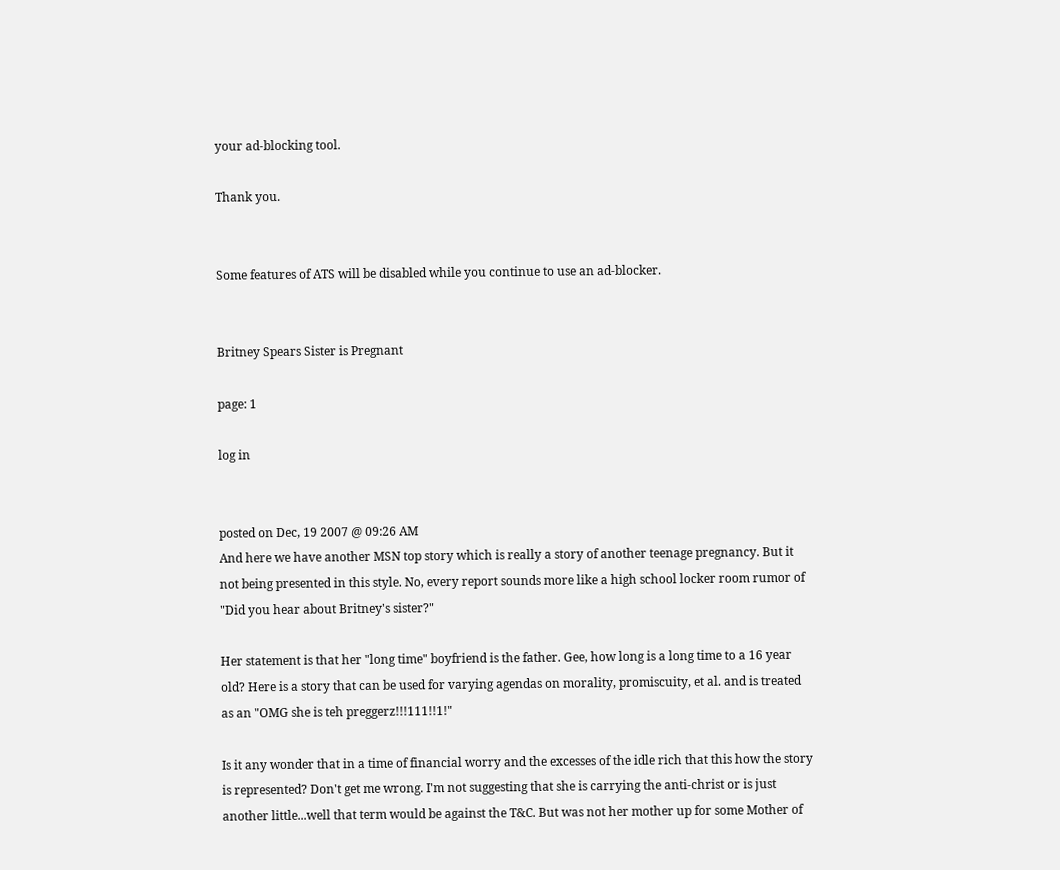your ad-blocking tool.

Thank you.


Some features of ATS will be disabled while you continue to use an ad-blocker.


Britney Spears Sister is Pregnant

page: 1

log in


posted on Dec, 19 2007 @ 09:26 AM
And here we have another MSN top story which is really a story of another teenage pregnancy. But it not being presented in this style. No, every report sounds more like a high school locker room rumor of "Did you hear about Britney's sister?"

Her statement is that her "long time" boyfriend is the father. Gee, how long is a long time to a 16 year old? Here is a story that can be used for varying agendas on morality, promiscuity, et al. and is treated as an "OMG she is teh preggerz!!!111!!1!"

Is it any wonder that in a time of financial worry and the excesses of the idle rich that this how the story is represented? Don't get me wrong. I'm not suggesting that she is carrying the anti-christ or is just another little...well that term would be against the T&C. But was not her mother up for some Mother of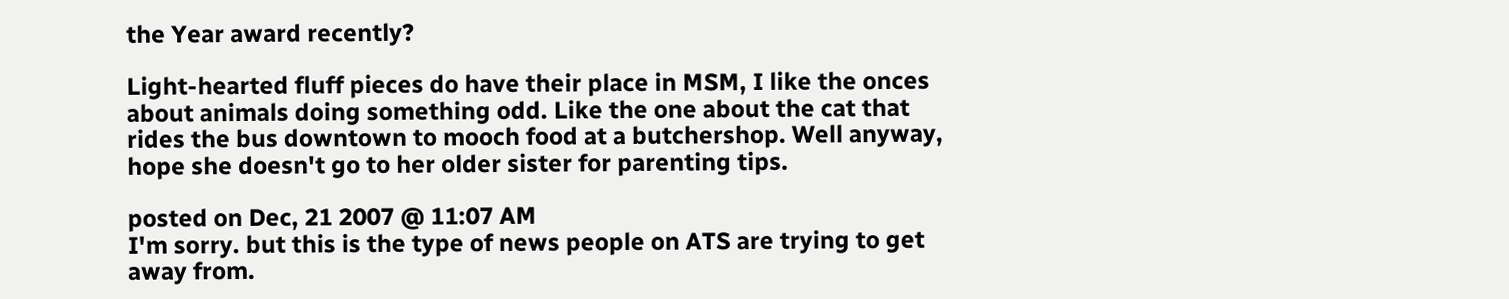the Year award recently?

Light-hearted fluff pieces do have their place in MSM, I like the onces about animals doing something odd. Like the one about the cat that rides the bus downtown to mooch food at a butchershop. Well anyway, hope she doesn't go to her older sister for parenting tips.

posted on Dec, 21 2007 @ 11:07 AM
I'm sorry. but this is the type of news people on ATS are trying to get away from.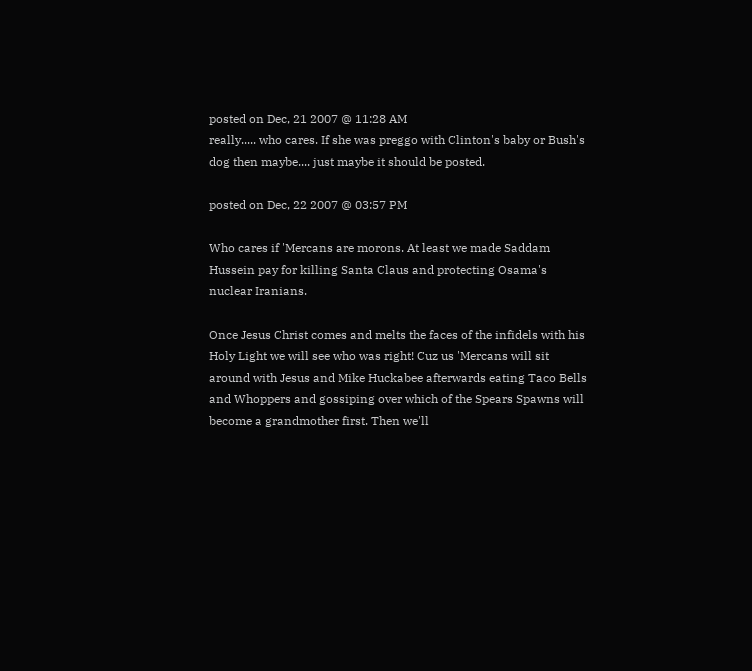posted on Dec, 21 2007 @ 11:28 AM
really..... who cares. If she was preggo with Clinton's baby or Bush's dog then maybe.... just maybe it should be posted.

posted on Dec, 22 2007 @ 03:57 PM

Who cares if 'Mercans are morons. At least we made Saddam Hussein pay for killing Santa Claus and protecting Osama's nuclear Iranians.

Once Jesus Christ comes and melts the faces of the infidels with his Holy Light we will see who was right! Cuz us 'Mercans will sit around with Jesus and Mike Huckabee afterwards eating Taco Bells and Whoppers and gossiping over which of the Spears Spawns will become a grandmother first. Then we'll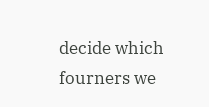decide which fourners we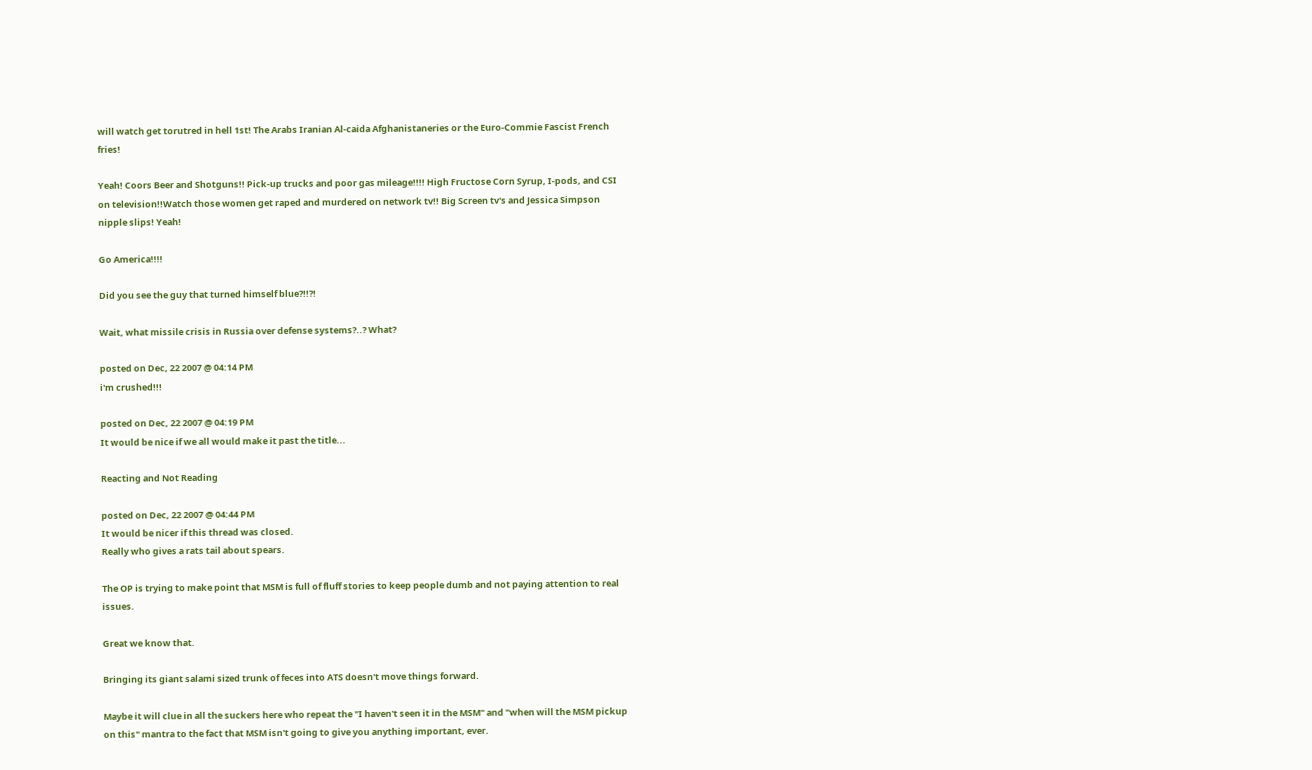will watch get torutred in hell 1st! The Arabs Iranian Al-caida Afghanistaneries or the Euro-Commie Fascist French fries!

Yeah! Coors Beer and Shotguns!! Pick-up trucks and poor gas mileage!!!! High Fructose Corn Syrup, I-pods, and CSI on television!!Watch those women get raped and murdered on network tv!! Big Screen tv's and Jessica Simpson nipple slips! Yeah!

Go America!!!!

Did you see the guy that turned himself blue?!!?!

Wait, what missile crisis in Russia over defense systems?..? What?

posted on Dec, 22 2007 @ 04:14 PM
i'm crushed!!!

posted on Dec, 22 2007 @ 04:19 PM
It would be nice if we all would make it past the title...

Reacting and Not Reading

posted on Dec, 22 2007 @ 04:44 PM
It would be nicer if this thread was closed.
Really who gives a rats tail about spears.

The OP is trying to make point that MSM is full of fluff stories to keep people dumb and not paying attention to real issues.

Great we know that.

Bringing its giant salami sized trunk of feces into ATS doesn't move things forward.

Maybe it will clue in all the suckers here who repeat the "I haven't seen it in the MSM" and "when will the MSM pickup on this" mantra to the fact that MSM isn't going to give you anything important, ever.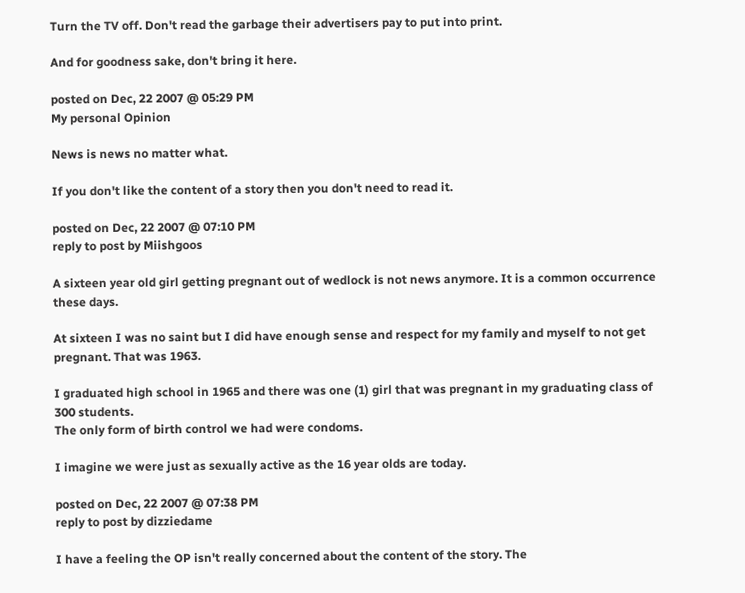Turn the TV off. Don't read the garbage their advertisers pay to put into print.

And for goodness sake, don't bring it here.

posted on Dec, 22 2007 @ 05:29 PM
My personal Opinion

News is news no matter what.

If you don't like the content of a story then you don't need to read it.

posted on Dec, 22 2007 @ 07:10 PM
reply to post by Miishgoos

A sixteen year old girl getting pregnant out of wedlock is not news anymore. It is a common occurrence these days.

At sixteen I was no saint but I did have enough sense and respect for my family and myself to not get pregnant. That was 1963.

I graduated high school in 1965 and there was one (1) girl that was pregnant in my graduating class of 300 students.
The only form of birth control we had were condoms.

I imagine we were just as sexually active as the 16 year olds are today.

posted on Dec, 22 2007 @ 07:38 PM
reply to post by dizziedame

I have a feeling the OP isn't really concerned about the content of the story. The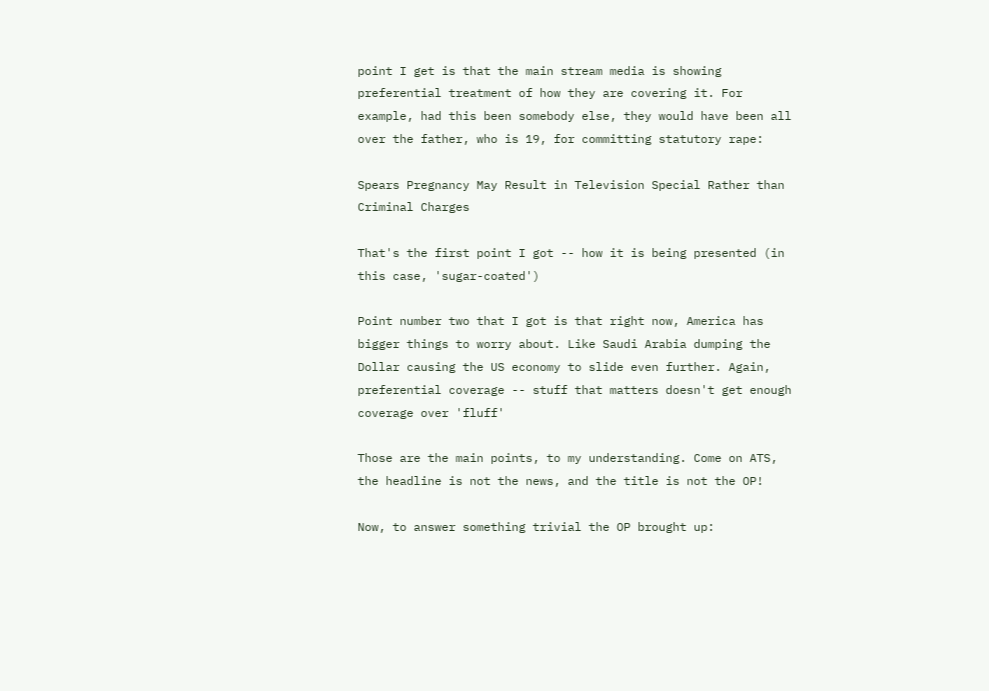point I get is that the main stream media is showing preferential treatment of how they are covering it. For example, had this been somebody else, they would have been all over the father, who is 19, for committing statutory rape:

Spears Pregnancy May Result in Television Special Rather than Criminal Charges

That's the first point I got -- how it is being presented (in this case, 'sugar-coated')

Point number two that I got is that right now, America has bigger things to worry about. Like Saudi Arabia dumping the Dollar causing the US economy to slide even further. Again, preferential coverage -- stuff that matters doesn't get enough coverage over 'fluff'

Those are the main points, to my understanding. Come on ATS, the headline is not the news, and the title is not the OP!

Now, to answer something trivial the OP brought up: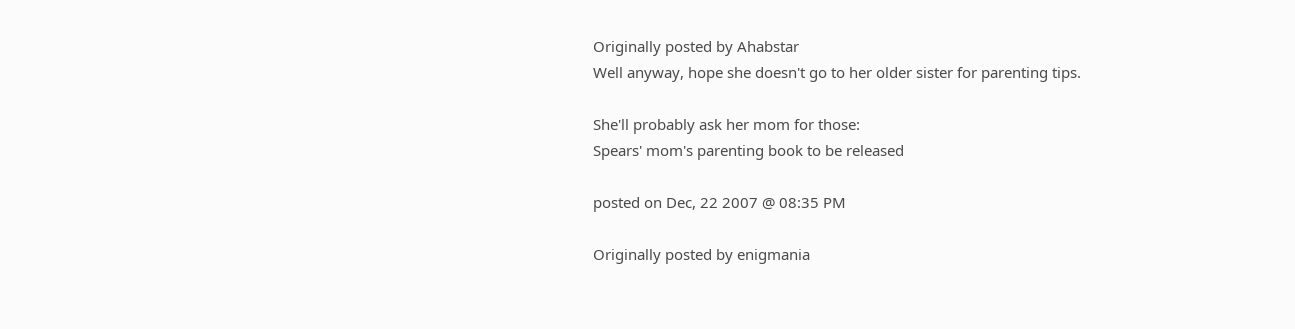Originally posted by Ahabstar
Well anyway, hope she doesn't go to her older sister for parenting tips.

She'll probably ask her mom for those:
Spears' mom's parenting book to be released

posted on Dec, 22 2007 @ 08:35 PM

Originally posted by enigmania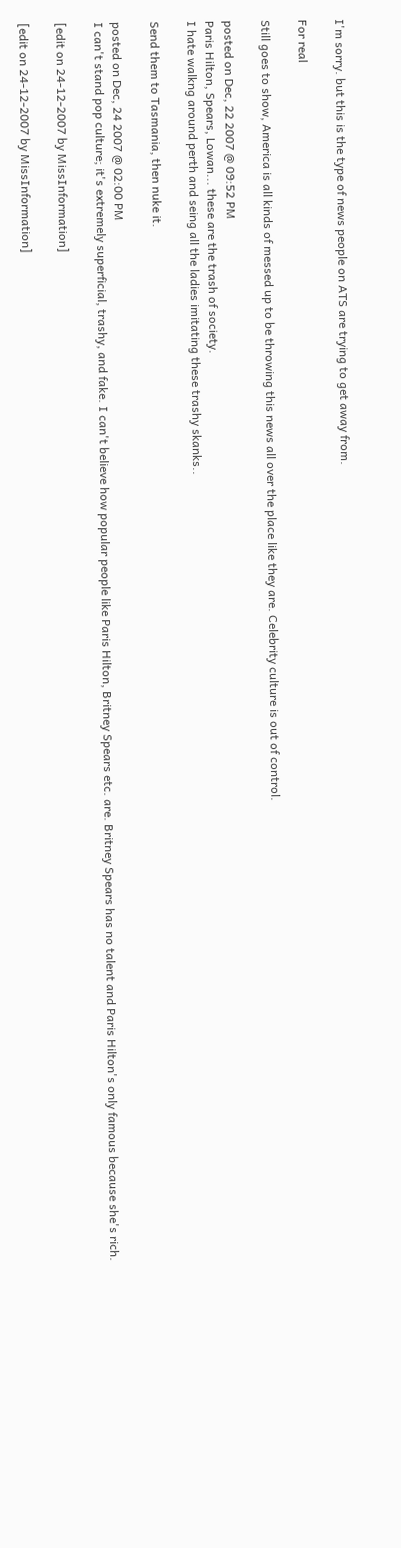I'm sorry. but this is the type of news people on ATS are trying to get away from.

For real

Still goes to show, America is all kinds of messed up to be throwing this news all over the place like they are. Celebrity culture is out of control.

posted on Dec, 22 2007 @ 09:52 PM
Paris Hilton, Spears, Lowan... these are the trash of society.
I hate walkng around perth and seing all the ladies imitating these trashy skanks..

Send them to Tasmania, then nuke it.

posted on Dec, 24 2007 @ 02:00 PM
I can't stand pop culture; it's extremely superficial, trashy, and fake. I can't believe how popular people like Paris Hilton, Britney Spears etc. are. Britney Spears has no talent and Paris Hilton's only famous because she's rich.

[edit on 24-12-2007 by MissInformation]

[edit on 24-12-2007 by MissInformation]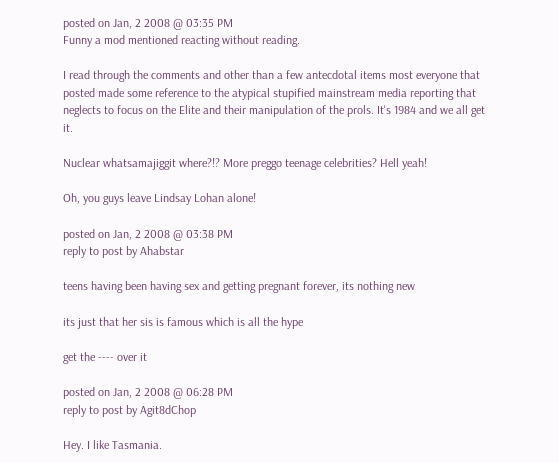posted on Jan, 2 2008 @ 03:35 PM
Funny a mod mentioned reacting without reading.

I read through the comments and other than a few antecdotal items most everyone that posted made some reference to the atypical stupified mainstream media reporting that neglects to focus on the Elite and their manipulation of the prols. It's 1984 and we all get it.

Nuclear whatsamajiggit where?!? More preggo teenage celebrities? Hell yeah!

Oh, you guys leave Lindsay Lohan alone!

posted on Jan, 2 2008 @ 03:38 PM
reply to post by Ahabstar

teens having been having sex and getting pregnant forever, its nothing new

its just that her sis is famous which is all the hype

get the ---- over it

posted on Jan, 2 2008 @ 06:28 PM
reply to post by Agit8dChop

Hey. I like Tasmania.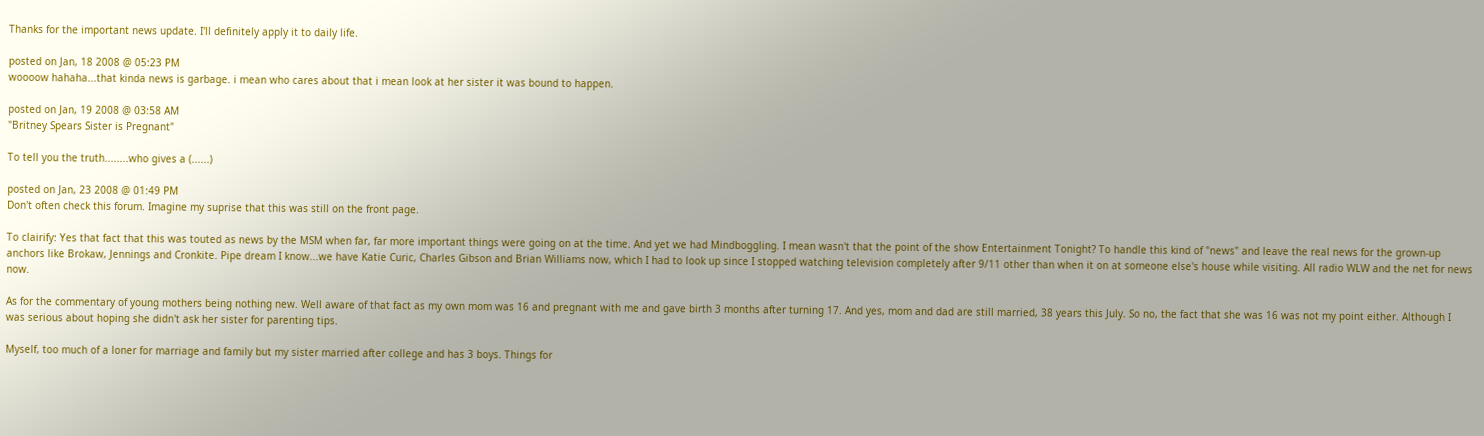Thanks for the important news update. I'll definitely apply it to daily life.

posted on Jan, 18 2008 @ 05:23 PM
woooow hahaha...that kinda news is garbage. i mean who cares about that i mean look at her sister it was bound to happen.

posted on Jan, 19 2008 @ 03:58 AM
"Britney Spears Sister is Pregnant"

To tell you the truth........who gives a (......)

posted on Jan, 23 2008 @ 01:49 PM
Don't often check this forum. Imagine my suprise that this was still on the front page.

To clairify: Yes that fact that this was touted as news by the MSM when far, far more important things were going on at the time. And yet we had Mindboggling. I mean wasn't that the point of the show Entertainment Tonight? To handle this kind of "news" and leave the real news for the grown-up anchors like Brokaw, Jennings and Cronkite. Pipe dream I know...we have Katie Curic, Charles Gibson and Brian Williams now, which I had to look up since I stopped watching television completely after 9/11 other than when it on at someone else's house while visiting. All radio WLW and the net for news now.

As for the commentary of young mothers being nothing new. Well aware of that fact as my own mom was 16 and pregnant with me and gave birth 3 months after turning 17. And yes, mom and dad are still married, 38 years this July. So no, the fact that she was 16 was not my point either. Although I was serious about hoping she didn't ask her sister for parenting tips.

Myself, too much of a loner for marriage and family but my sister married after college and has 3 boys. Things for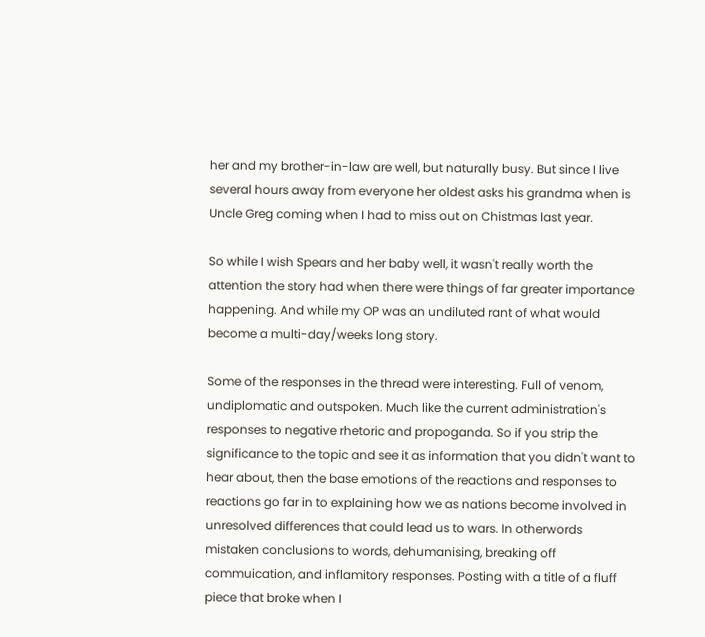her and my brother-in-law are well, but naturally busy. But since I live several hours away from everyone her oldest asks his grandma when is Uncle Greg coming when I had to miss out on Chistmas last year.

So while I wish Spears and her baby well, it wasn't really worth the attention the story had when there were things of far greater importance happening. And while my OP was an undiluted rant of what would become a multi-day/weeks long story.

Some of the responses in the thread were interesting. Full of venom, undiplomatic and outspoken. Much like the current administration's responses to negative rhetoric and propoganda. So if you strip the significance to the topic and see it as information that you didn't want to hear about, then the base emotions of the reactions and responses to reactions go far in to explaining how we as nations become involved in unresolved differences that could lead us to wars. In otherwords mistaken conclusions to words, dehumanising, breaking off commuication, and inflamitory responses. Posting with a title of a fluff piece that broke when I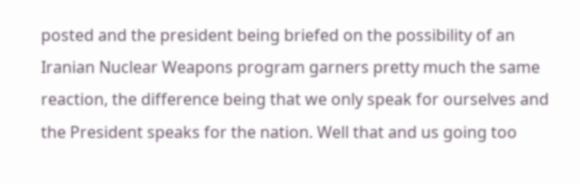posted and the president being briefed on the possibility of an Iranian Nuclear Weapons program garners pretty much the same reaction, the difference being that we only speak for ourselves and the President speaks for the nation. Well that and us going too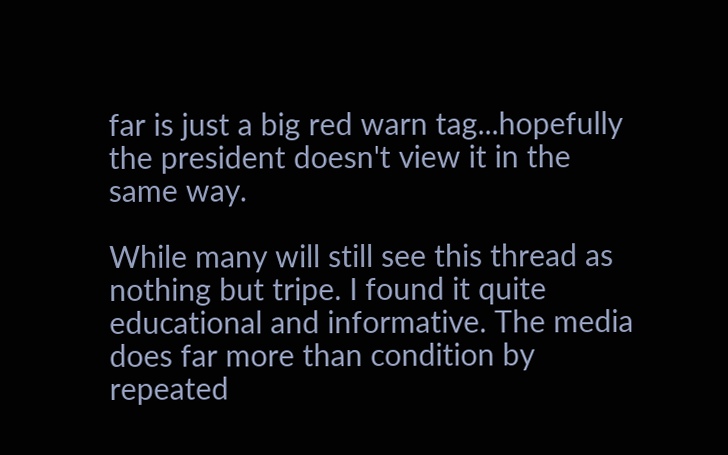far is just a big red warn tag...hopefully the president doesn't view it in the same way.

While many will still see this thread as nothing but tripe. I found it quite educational and informative. The media does far more than condition by repeated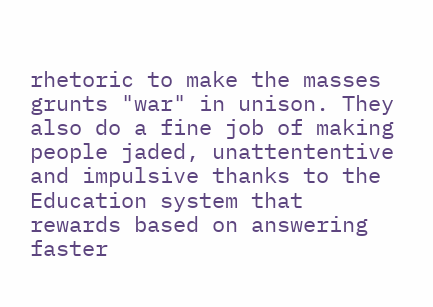rhetoric to make the masses grunts "war" in unison. They also do a fine job of making people jaded, unattententive and impulsive thanks to the Education system that rewards based on answering faster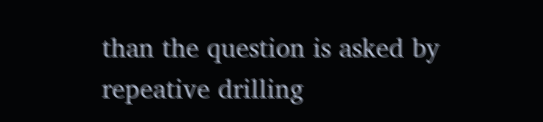than the question is asked by repeative drilling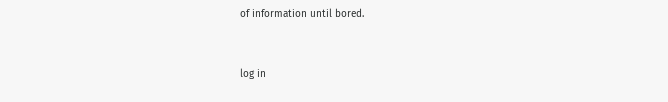of information until bored.


log in